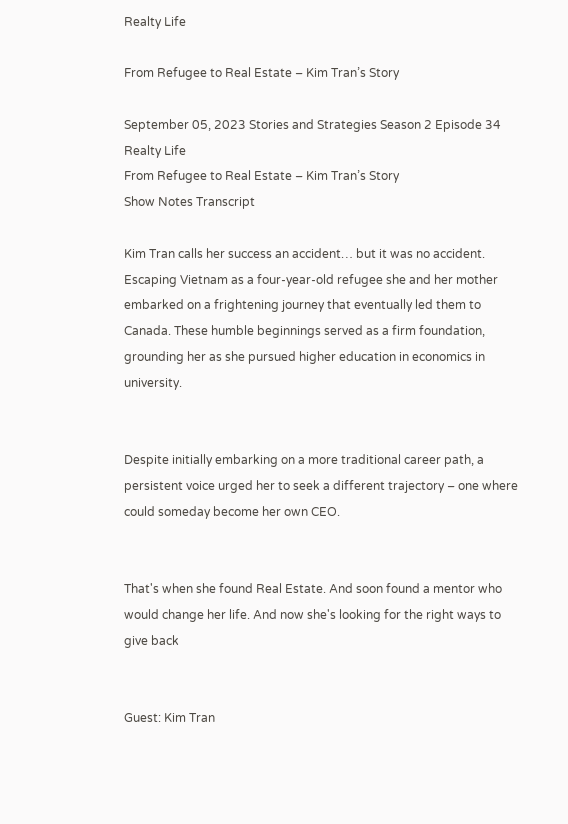Realty Life

From Refugee to Real Estate – Kim Tran’s Story

September 05, 2023 Stories and Strategies Season 2 Episode 34
Realty Life
From Refugee to Real Estate – Kim Tran’s Story
Show Notes Transcript

Kim Tran calls her success an accident… but it was no accident. Escaping Vietnam as a four-year-old refugee she and her mother embarked on a frightening journey that eventually led them to Canada. These humble beginnings served as a firm foundation, grounding her as she pursued higher education in economics in university.


Despite initially embarking on a more traditional career path, a persistent voice urged her to seek a different trajectory – one where could someday become her own CEO.


That's when she found Real Estate. And soon found a mentor who would change her life. And now she's looking for the right ways to give back


Guest: Kim Tran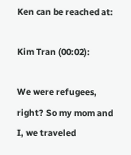Ken can be reached at:

Kim Tran (00:02):

We were refugees, right? So my mom and I, we traveled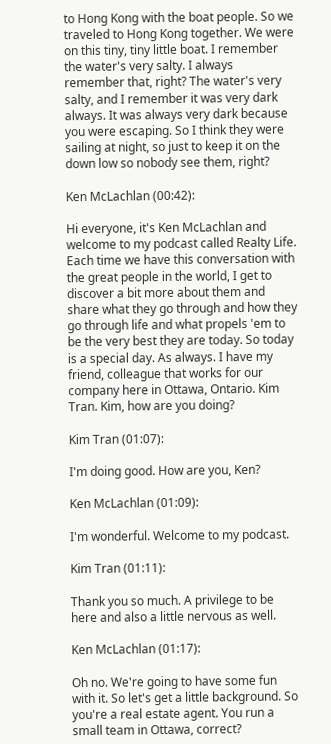to Hong Kong with the boat people. So we traveled to Hong Kong together. We were on this tiny, tiny little boat. I remember the water's very salty. I always remember that, right? The water's very salty, and I remember it was very dark always. It was always very dark because you were escaping. So I think they were sailing at night, so just to keep it on the down low so nobody see them, right?

Ken McLachlan (00:42):

Hi everyone, it's Ken McLachlan and welcome to my podcast called Realty Life. Each time we have this conversation with the great people in the world, I get to discover a bit more about them and share what they go through and how they go through life and what propels 'em to be the very best they are today. So today is a special day. As always. I have my friend, colleague that works for our company here in Ottawa, Ontario. Kim Tran. Kim, how are you doing?

Kim Tran (01:07):

I'm doing good. How are you, Ken?

Ken McLachlan (01:09):

I'm wonderful. Welcome to my podcast.

Kim Tran (01:11):

Thank you so much. A privilege to be here and also a little nervous as well.

Ken McLachlan (01:17):

Oh no. We're going to have some fun with it. So let's get a little background. So you're a real estate agent. You run a small team in Ottawa, correct?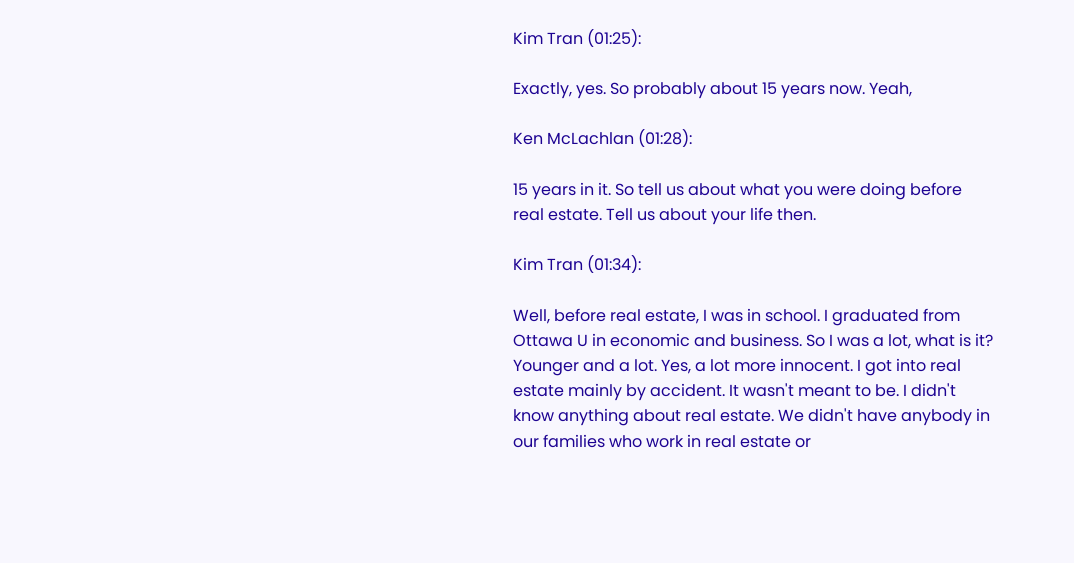Kim Tran (01:25):

Exactly, yes. So probably about 15 years now. Yeah,

Ken McLachlan (01:28):

15 years in it. So tell us about what you were doing before real estate. Tell us about your life then.

Kim Tran (01:34):

Well, before real estate, I was in school. I graduated from Ottawa U in economic and business. So I was a lot, what is it? Younger and a lot. Yes, a lot more innocent. I got into real estate mainly by accident. It wasn't meant to be. I didn't know anything about real estate. We didn't have anybody in our families who work in real estate or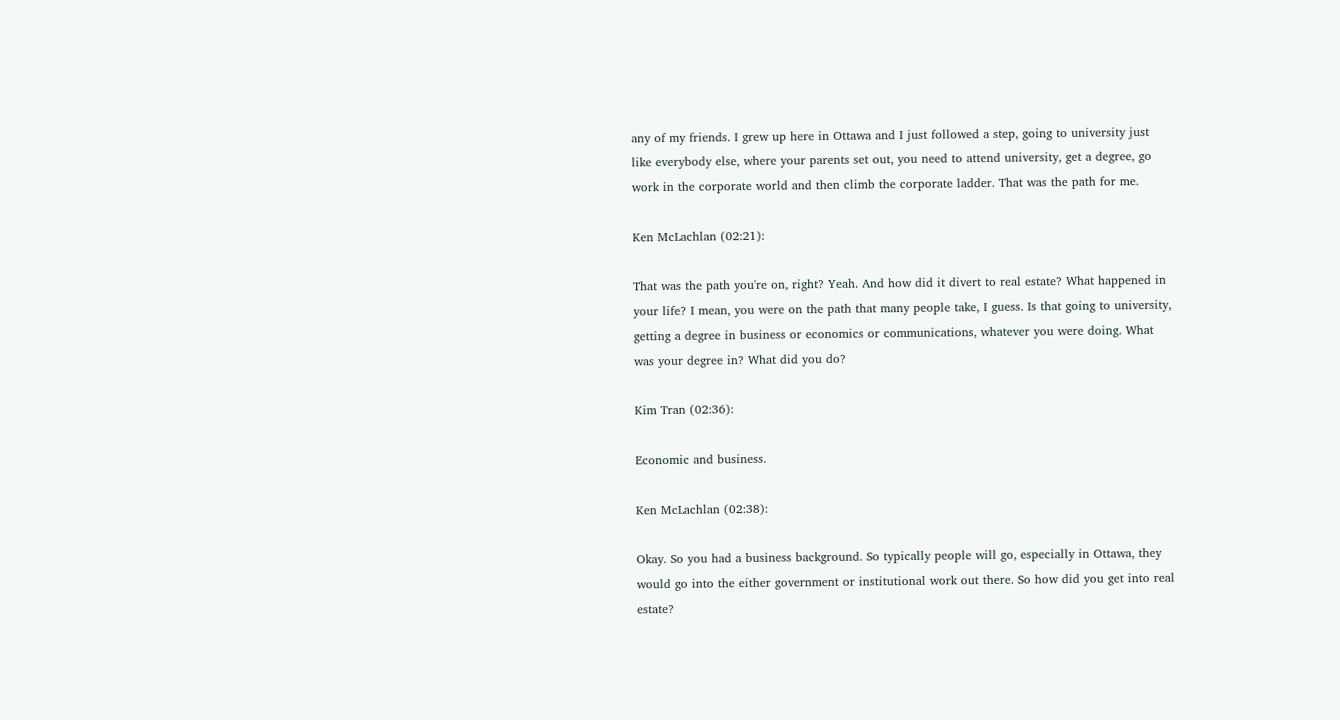any of my friends. I grew up here in Ottawa and I just followed a step, going to university just like everybody else, where your parents set out, you need to attend university, get a degree, go work in the corporate world and then climb the corporate ladder. That was the path for me.

Ken McLachlan (02:21):

That was the path you're on, right? Yeah. And how did it divert to real estate? What happened in your life? I mean, you were on the path that many people take, I guess. Is that going to university, getting a degree in business or economics or communications, whatever you were doing. What was your degree in? What did you do?

Kim Tran (02:36):

Economic and business.

Ken McLachlan (02:38):

Okay. So you had a business background. So typically people will go, especially in Ottawa, they would go into the either government or institutional work out there. So how did you get into real estate?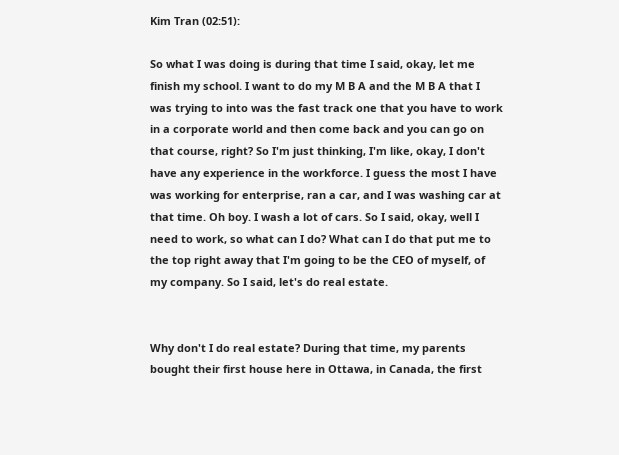Kim Tran (02:51):

So what I was doing is during that time I said, okay, let me finish my school. I want to do my M B A and the M B A that I was trying to into was the fast track one that you have to work in a corporate world and then come back and you can go on that course, right? So I'm just thinking, I'm like, okay, I don't have any experience in the workforce. I guess the most I have was working for enterprise, ran a car, and I was washing car at that time. Oh boy. I wash a lot of cars. So I said, okay, well I need to work, so what can I do? What can I do that put me to the top right away that I'm going to be the CEO of myself, of my company. So I said, let's do real estate.


Why don't I do real estate? During that time, my parents bought their first house here in Ottawa, in Canada, the first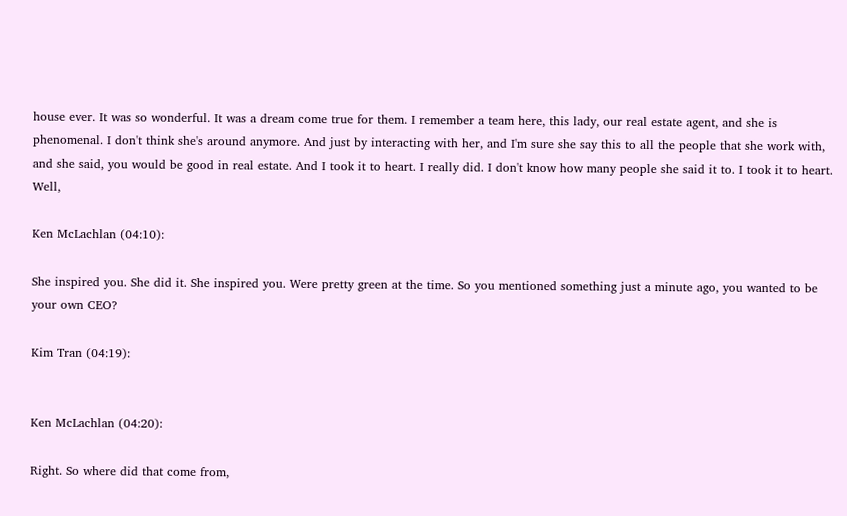house ever. It was so wonderful. It was a dream come true for them. I remember a team here, this lady, our real estate agent, and she is phenomenal. I don't think she's around anymore. And just by interacting with her, and I'm sure she say this to all the people that she work with, and she said, you would be good in real estate. And I took it to heart. I really did. I don't know how many people she said it to. I took it to heart. Well,

Ken McLachlan (04:10):

She inspired you. She did it. She inspired you. Were pretty green at the time. So you mentioned something just a minute ago, you wanted to be your own CEO?

Kim Tran (04:19):


Ken McLachlan (04:20):

Right. So where did that come from,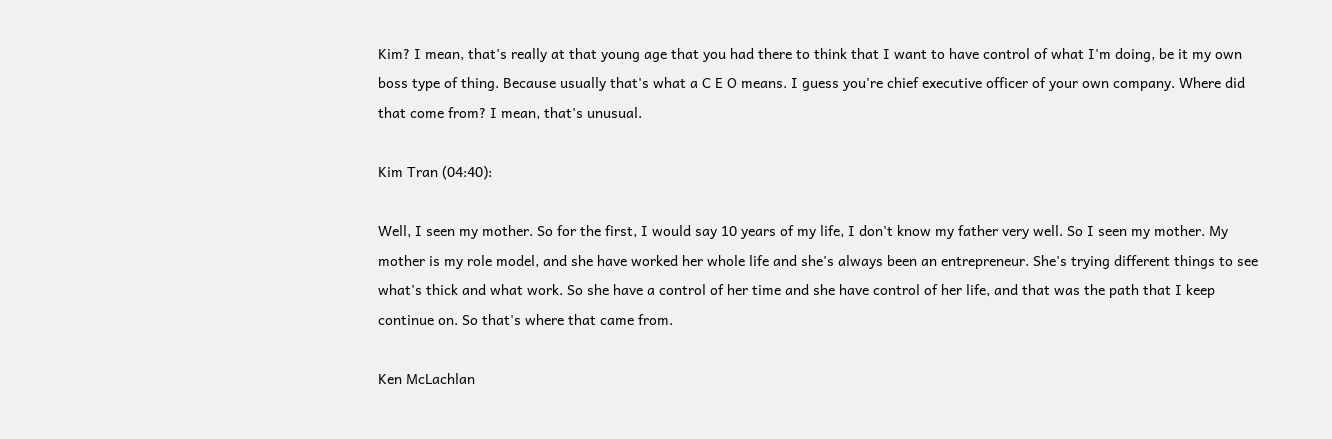Kim? I mean, that's really at that young age that you had there to think that I want to have control of what I'm doing, be it my own boss type of thing. Because usually that's what a C E O means. I guess you're chief executive officer of your own company. Where did that come from? I mean, that's unusual.

Kim Tran (04:40):

Well, I seen my mother. So for the first, I would say 10 years of my life, I don't know my father very well. So I seen my mother. My mother is my role model, and she have worked her whole life and she's always been an entrepreneur. She's trying different things to see what's thick and what work. So she have a control of her time and she have control of her life, and that was the path that I keep continue on. So that's where that came from.

Ken McLachlan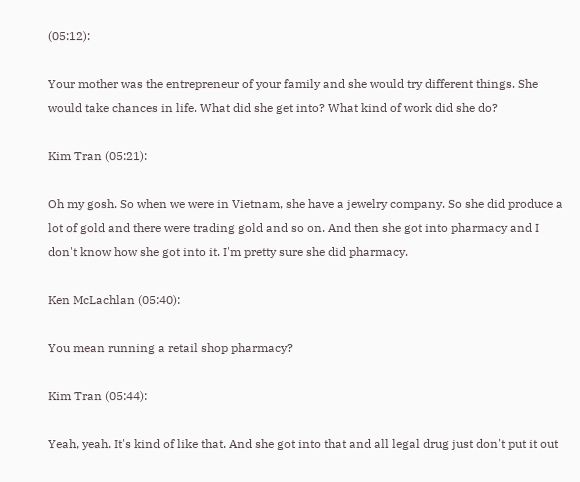(05:12):

Your mother was the entrepreneur of your family and she would try different things. She would take chances in life. What did she get into? What kind of work did she do?

Kim Tran (05:21):

Oh my gosh. So when we were in Vietnam, she have a jewelry company. So she did produce a lot of gold and there were trading gold and so on. And then she got into pharmacy and I don't know how she got into it. I'm pretty sure she did pharmacy.

Ken McLachlan (05:40):

You mean running a retail shop pharmacy?

Kim Tran (05:44):

Yeah, yeah. It's kind of like that. And she got into that and all legal drug just don't put it out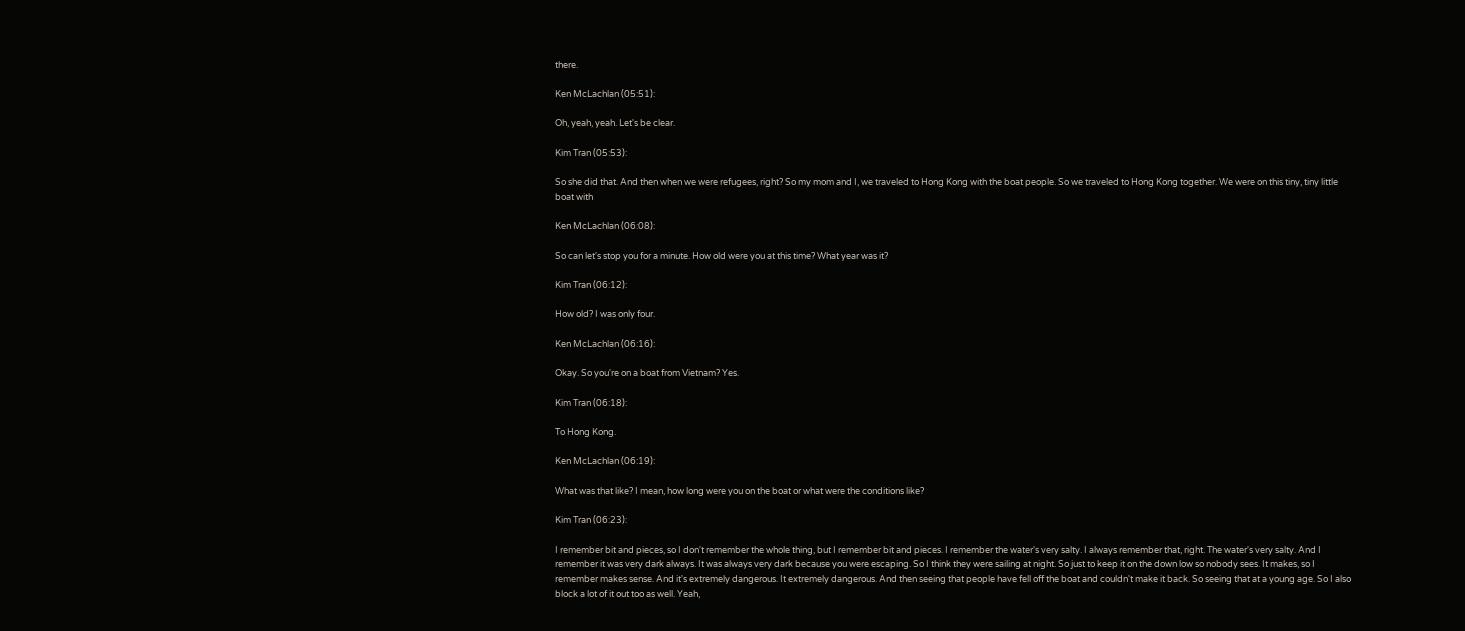there.

Ken McLachlan (05:51):

Oh, yeah, yeah. Let's be clear.

Kim Tran (05:53):

So she did that. And then when we were refugees, right? So my mom and I, we traveled to Hong Kong with the boat people. So we traveled to Hong Kong together. We were on this tiny, tiny little boat with

Ken McLachlan (06:08):

So can let's stop you for a minute. How old were you at this time? What year was it?

Kim Tran (06:12):

How old? I was only four.

Ken McLachlan (06:16):

Okay. So you're on a boat from Vietnam? Yes.

Kim Tran (06:18):

To Hong Kong.

Ken McLachlan (06:19):

What was that like? I mean, how long were you on the boat or what were the conditions like?

Kim Tran (06:23):

I remember bit and pieces, so I don't remember the whole thing, but I remember bit and pieces. I remember the water's very salty. I always remember that, right. The water's very salty. And I remember it was very dark always. It was always very dark because you were escaping. So I think they were sailing at night. So just to keep it on the down low so nobody sees. It makes, so I remember makes sense. And it's extremely dangerous. It extremely dangerous. And then seeing that people have fell off the boat and couldn't make it back. So seeing that at a young age. So I also block a lot of it out too as well. Yeah,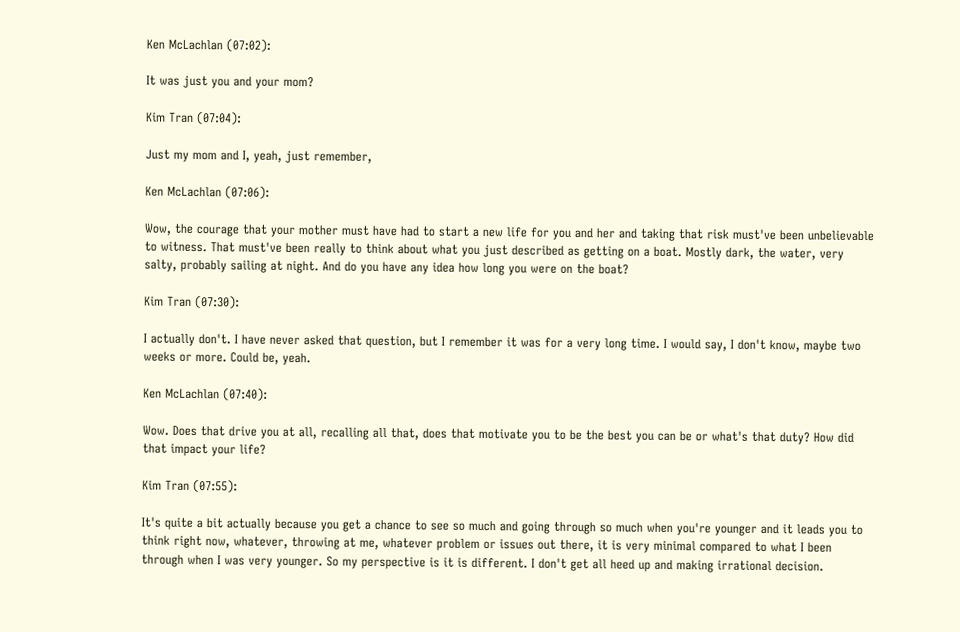Ken McLachlan (07:02):

It was just you and your mom?

Kim Tran (07:04):

Just my mom and I, yeah, just remember,

Ken McLachlan (07:06):

Wow, the courage that your mother must have had to start a new life for you and her and taking that risk must've been unbelievable to witness. That must've been really to think about what you just described as getting on a boat. Mostly dark, the water, very salty, probably sailing at night. And do you have any idea how long you were on the boat?

Kim Tran (07:30):

I actually don't. I have never asked that question, but I remember it was for a very long time. I would say, I don't know, maybe two weeks or more. Could be, yeah.

Ken McLachlan (07:40):

Wow. Does that drive you at all, recalling all that, does that motivate you to be the best you can be or what's that duty? How did that impact your life?

Kim Tran (07:55):

It's quite a bit actually because you get a chance to see so much and going through so much when you're younger and it leads you to think right now, whatever, throwing at me, whatever problem or issues out there, it is very minimal compared to what I been through when I was very younger. So my perspective is it is different. I don't get all heed up and making irrational decision.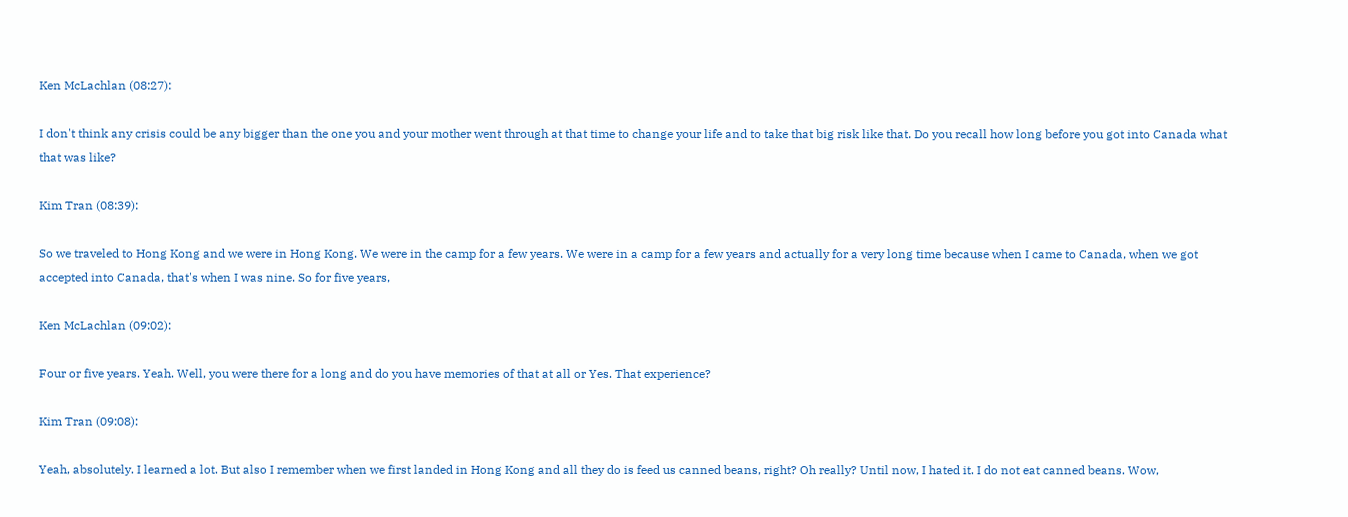Ken McLachlan (08:27):

I don't think any crisis could be any bigger than the one you and your mother went through at that time to change your life and to take that big risk like that. Do you recall how long before you got into Canada what that was like?

Kim Tran (08:39):

So we traveled to Hong Kong and we were in Hong Kong. We were in the camp for a few years. We were in a camp for a few years and actually for a very long time because when I came to Canada, when we got accepted into Canada, that's when I was nine. So for five years,

Ken McLachlan (09:02):

Four or five years. Yeah. Well, you were there for a long and do you have memories of that at all or Yes. That experience?

Kim Tran (09:08):

Yeah, absolutely. I learned a lot. But also I remember when we first landed in Hong Kong and all they do is feed us canned beans, right? Oh really? Until now, I hated it. I do not eat canned beans. Wow,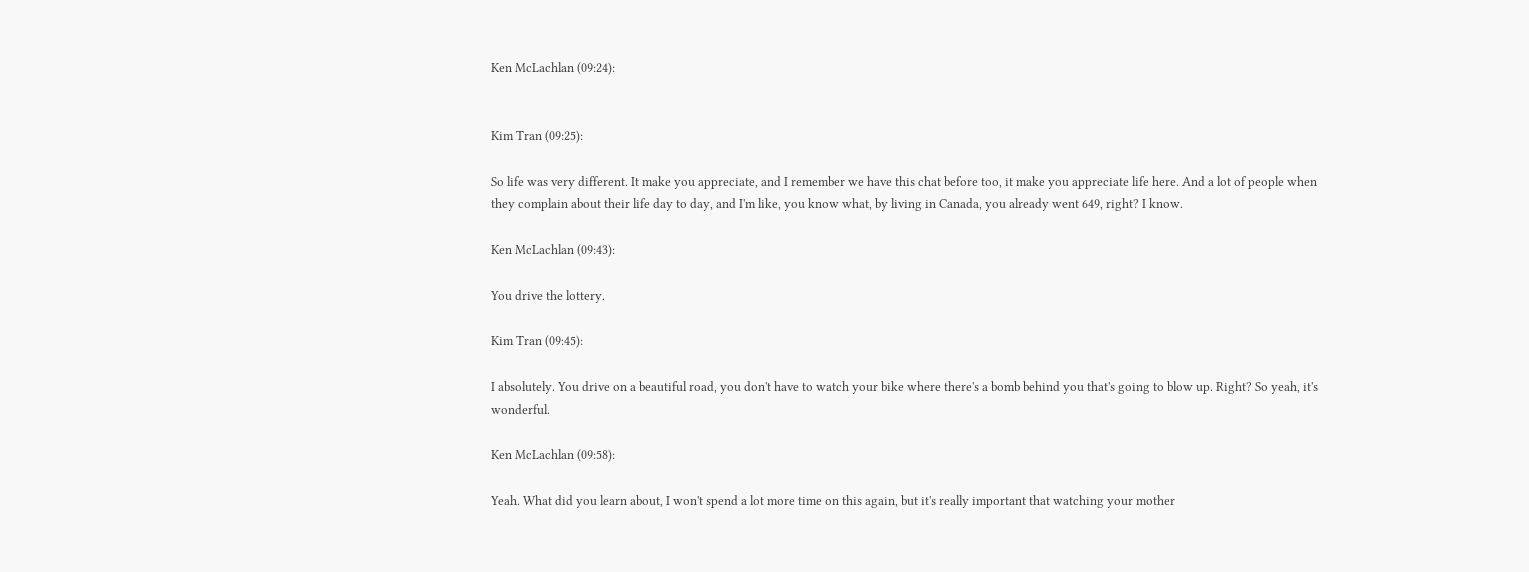Ken McLachlan (09:24):


Kim Tran (09:25):

So life was very different. It make you appreciate, and I remember we have this chat before too, it make you appreciate life here. And a lot of people when they complain about their life day to day, and I'm like, you know what, by living in Canada, you already went 649, right? I know.

Ken McLachlan (09:43):

You drive the lottery.

Kim Tran (09:45):

I absolutely. You drive on a beautiful road, you don't have to watch your bike where there's a bomb behind you that's going to blow up. Right? So yeah, it's wonderful.

Ken McLachlan (09:58):

Yeah. What did you learn about, I won't spend a lot more time on this again, but it's really important that watching your mother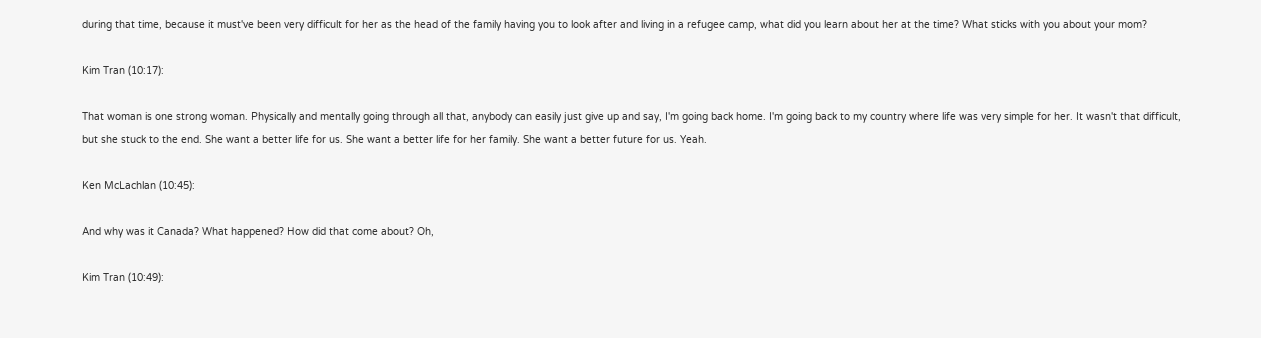during that time, because it must've been very difficult for her as the head of the family having you to look after and living in a refugee camp, what did you learn about her at the time? What sticks with you about your mom?

Kim Tran (10:17):

That woman is one strong woman. Physically and mentally going through all that, anybody can easily just give up and say, I'm going back home. I'm going back to my country where life was very simple for her. It wasn't that difficult, but she stuck to the end. She want a better life for us. She want a better life for her family. She want a better future for us. Yeah.

Ken McLachlan (10:45):

And why was it Canada? What happened? How did that come about? Oh,

Kim Tran (10:49):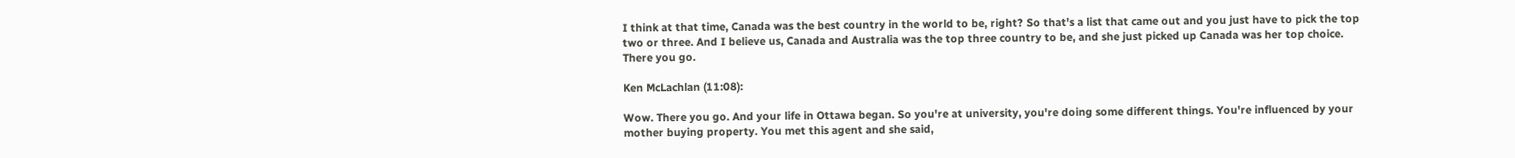I think at that time, Canada was the best country in the world to be, right? So that's a list that came out and you just have to pick the top two or three. And I believe us, Canada and Australia was the top three country to be, and she just picked up Canada was her top choice. There you go.

Ken McLachlan (11:08):

Wow. There you go. And your life in Ottawa began. So you're at university, you're doing some different things. You're influenced by your mother buying property. You met this agent and she said,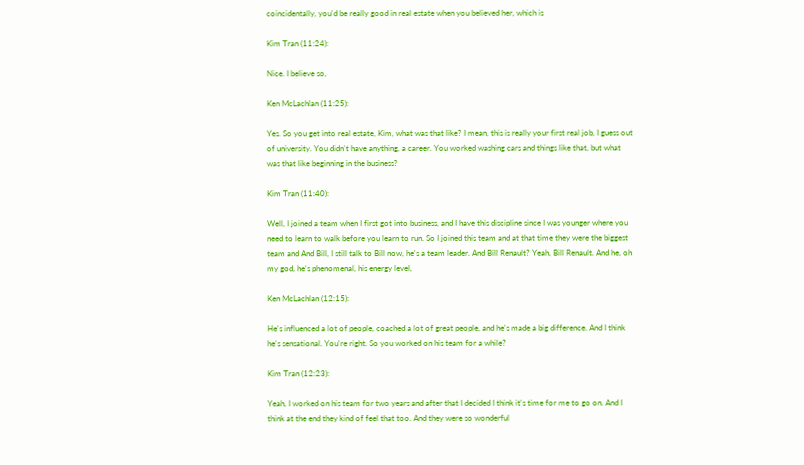coincidentally, you'd be really good in real estate when you believed her, which is

Kim Tran (11:24):

Nice. I believe so,

Ken McLachlan (11:25):

Yes. So you get into real estate, Kim, what was that like? I mean, this is really your first real job, I guess out of university. You didn't have anything, a career. You worked washing cars and things like that, but what was that like beginning in the business?

Kim Tran (11:40):

Well, I joined a team when I first got into business, and I have this discipline since I was younger where you need to learn to walk before you learn to run. So I joined this team and at that time they were the biggest team and And Bill, I still talk to Bill now, he's a team leader. And Bill Renault? Yeah, Bill Renault. And he, oh my god, he's phenomenal, his energy level,

Ken McLachlan (12:15):

He's influenced a lot of people, coached a lot of great people, and he's made a big difference. And I think he's sensational. You're right. So you worked on his team for a while?

Kim Tran (12:23):

Yeah, I worked on his team for two years and after that I decided I think it's time for me to go on. And I think at the end they kind of feel that too. And they were so wonderful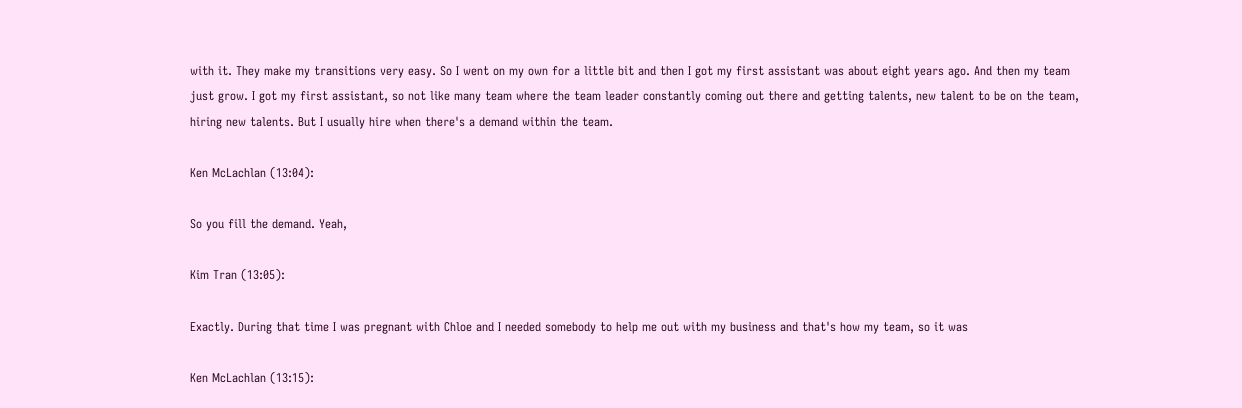with it. They make my transitions very easy. So I went on my own for a little bit and then I got my first assistant was about eight years ago. And then my team just grow. I got my first assistant, so not like many team where the team leader constantly coming out there and getting talents, new talent to be on the team, hiring new talents. But I usually hire when there's a demand within the team.

Ken McLachlan (13:04):

So you fill the demand. Yeah,

Kim Tran (13:05):

Exactly. During that time I was pregnant with Chloe and I needed somebody to help me out with my business and that's how my team, so it was

Ken McLachlan (13:15):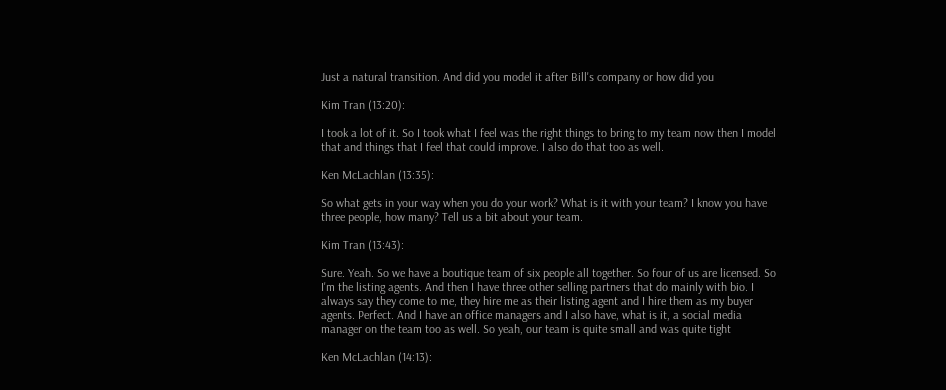Just a natural transition. And did you model it after Bill's company or how did you

Kim Tran (13:20):

I took a lot of it. So I took what I feel was the right things to bring to my team now then I model that and things that I feel that could improve. I also do that too as well.

Ken McLachlan (13:35):

So what gets in your way when you do your work? What is it with your team? I know you have three people, how many? Tell us a bit about your team.

Kim Tran (13:43):

Sure. Yeah. So we have a boutique team of six people all together. So four of us are licensed. So I'm the listing agents. And then I have three other selling partners that do mainly with bio. I always say they come to me, they hire me as their listing agent and I hire them as my buyer agents. Perfect. And I have an office managers and I also have, what is it, a social media manager on the team too as well. So yeah, our team is quite small and was quite tight

Ken McLachlan (14:13):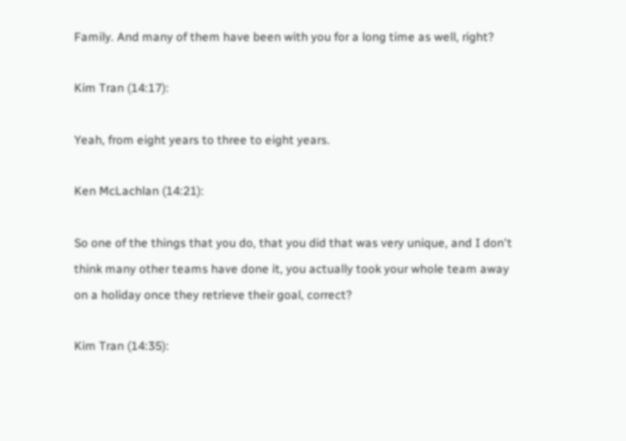Family. And many of them have been with you for a long time as well, right?

Kim Tran (14:17):

Yeah, from eight years to three to eight years.

Ken McLachlan (14:21):

So one of the things that you do, that you did that was very unique, and I don't think many other teams have done it, you actually took your whole team away on a holiday once they retrieve their goal, correct?

Kim Tran (14:35):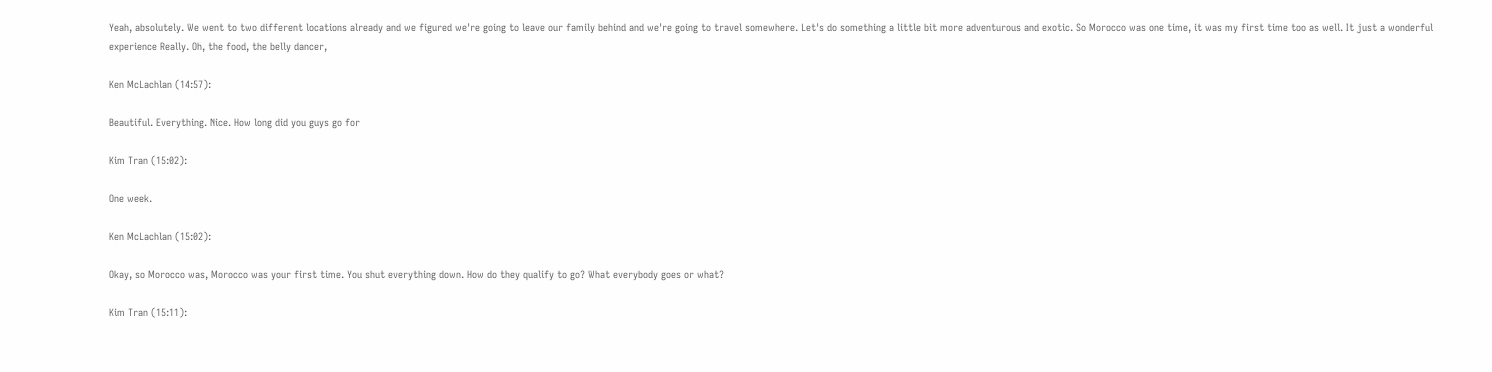Yeah, absolutely. We went to two different locations already and we figured we're going to leave our family behind and we're going to travel somewhere. Let's do something a little bit more adventurous and exotic. So Morocco was one time, it was my first time too as well. It just a wonderful experience Really. Oh, the food, the belly dancer,

Ken McLachlan (14:57):

Beautiful. Everything. Nice. How long did you guys go for

Kim Tran (15:02):

One week.

Ken McLachlan (15:02):

Okay, so Morocco was, Morocco was your first time. You shut everything down. How do they qualify to go? What everybody goes or what?

Kim Tran (15:11):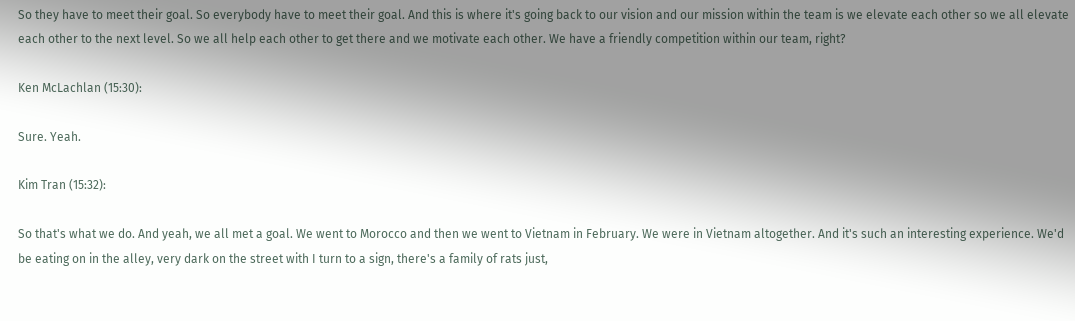So they have to meet their goal. So everybody have to meet their goal. And this is where it's going back to our vision and our mission within the team is we elevate each other so we all elevate each other to the next level. So we all help each other to get there and we motivate each other. We have a friendly competition within our team, right?

Ken McLachlan (15:30):

Sure. Yeah.

Kim Tran (15:32):

So that's what we do. And yeah, we all met a goal. We went to Morocco and then we went to Vietnam in February. We were in Vietnam altogether. And it's such an interesting experience. We'd be eating on in the alley, very dark on the street with I turn to a sign, there's a family of rats just,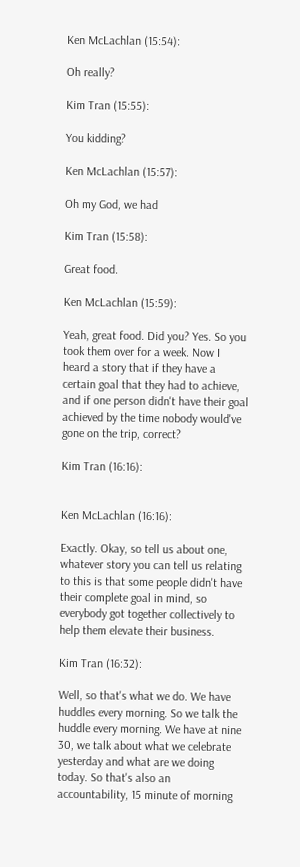Ken McLachlan (15:54):

Oh really?

Kim Tran (15:55):

You kidding?

Ken McLachlan (15:57):

Oh my God, we had

Kim Tran (15:58):

Great food.

Ken McLachlan (15:59):

Yeah, great food. Did you? Yes. So you took them over for a week. Now I heard a story that if they have a certain goal that they had to achieve, and if one person didn't have their goal achieved by the time nobody would've gone on the trip, correct?

Kim Tran (16:16):


Ken McLachlan (16:16):

Exactly. Okay, so tell us about one, whatever story you can tell us relating to this is that some people didn't have their complete goal in mind, so everybody got together collectively to help them elevate their business.

Kim Tran (16:32):

Well, so that's what we do. We have huddles every morning. So we talk the huddle every morning. We have at nine 30, we talk about what we celebrate yesterday and what are we doing today. So that's also an accountability, 15 minute of morning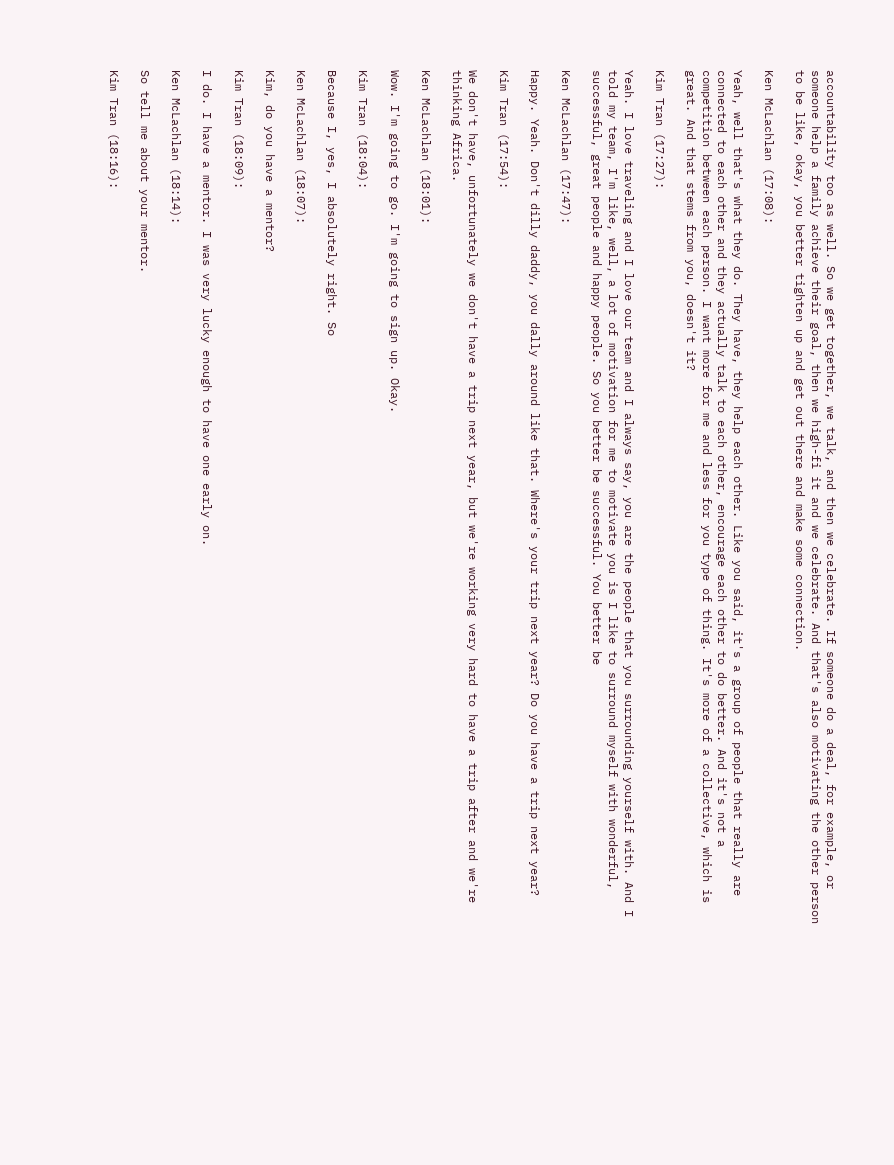accountability too as well. So we get together, we talk, and then we celebrate. If someone do a deal, for example, or someone help a family achieve their goal, then we high-fi it and we celebrate. And that's also motivating the other person to be like, okay, you better tighten up and get out there and make some connection.

Ken McLachlan (17:08):

Yeah, well that's what they do. They have, they help each other. Like you said, it's a group of people that really are connected to each other and they actually talk to each other, encourage each other to do better. And it's not a competition between each person. I want more for me and less for you type of thing. It's more of a collective, which is great. And that stems from you, doesn't it?

Kim Tran (17:27):

Yeah. I love traveling and I love our team and I always say, you are the people that you surrounding yourself with. And I told my team, I'm like, well, a lot of motivation for me to motivate you is I like to surround myself with wonderful, successful, great people and happy people. So you better be successful. You better be

Ken McLachlan (17:47):

Happy. Yeah. Don't dilly daddy, you dally around like that. Where's your trip next year? Do you have a trip next year?

Kim Tran (17:54):

We don't have, unfortunately we don't have a trip next year, but we're working very hard to have a trip after and we're thinking Africa.

Ken McLachlan (18:01):

Wow. I'm going to go. I'm going to sign up. Okay.

Kim Tran (18:04):

Because I, yes, I absolutely right. So

Ken McLachlan (18:07):

Kim, do you have a mentor?

Kim Tran (18:09):

I do. I have a mentor. I was very lucky enough to have one early on.

Ken McLachlan (18:14):

So tell me about your mentor.

Kim Tran (18:16):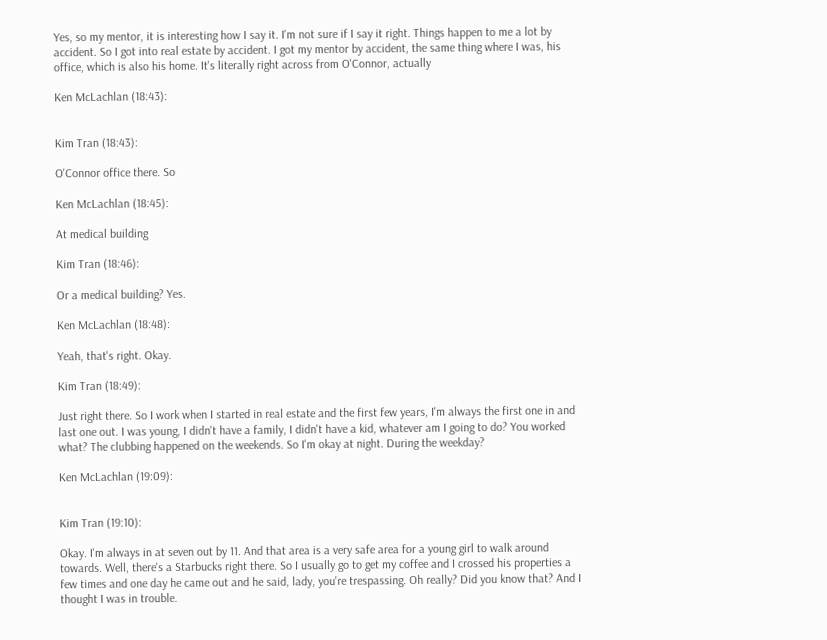Yes, so my mentor, it is interesting how I say it. I'm not sure if I say it right. Things happen to me a lot by accident. So I got into real estate by accident. I got my mentor by accident, the same thing where I was, his office, which is also his home. It's literally right across from O'Connor, actually

Ken McLachlan (18:43):


Kim Tran (18:43):

O'Connor office there. So

Ken McLachlan (18:45):

At medical building

Kim Tran (18:46):

Or a medical building? Yes.

Ken McLachlan (18:48):

Yeah, that's right. Okay.

Kim Tran (18:49):

Just right there. So I work when I started in real estate and the first few years, I'm always the first one in and last one out. I was young, I didn't have a family, I didn't have a kid, whatever am I going to do? You worked what? The clubbing happened on the weekends. So I'm okay at night. During the weekday?

Ken McLachlan (19:09):


Kim Tran (19:10):

Okay. I'm always in at seven out by 11. And that area is a very safe area for a young girl to walk around towards. Well, there's a Starbucks right there. So I usually go to get my coffee and I crossed his properties a few times and one day he came out and he said, lady, you're trespassing. Oh really? Did you know that? And I thought I was in trouble.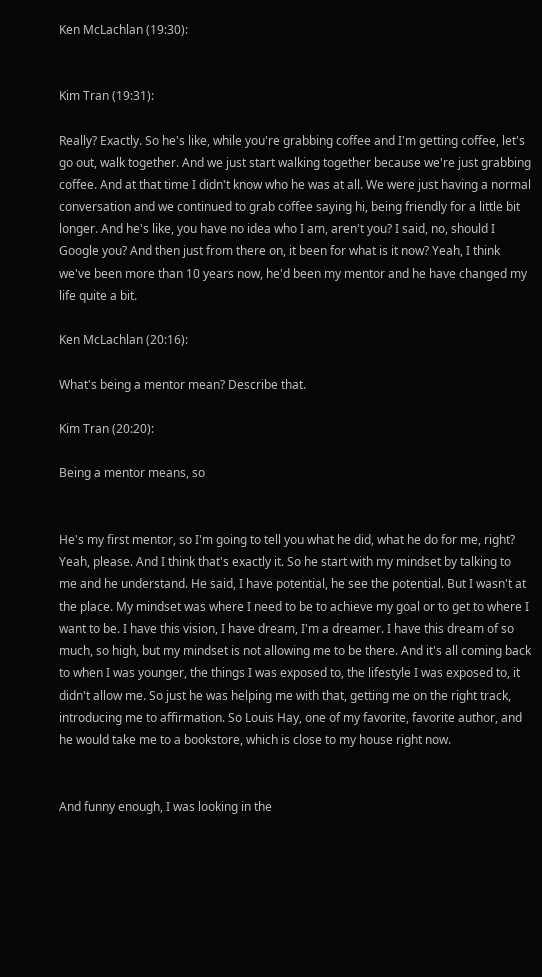Ken McLachlan (19:30):


Kim Tran (19:31):

Really? Exactly. So he's like, while you're grabbing coffee and I'm getting coffee, let's go out, walk together. And we just start walking together because we're just grabbing coffee. And at that time I didn't know who he was at all. We were just having a normal conversation and we continued to grab coffee saying hi, being friendly for a little bit longer. And he's like, you have no idea who I am, aren't you? I said, no, should I Google you? And then just from there on, it been for what is it now? Yeah, I think we've been more than 10 years now, he'd been my mentor and he have changed my life quite a bit.

Ken McLachlan (20:16):

What's being a mentor mean? Describe that.

Kim Tran (20:20):

Being a mentor means, so


He's my first mentor, so I'm going to tell you what he did, what he do for me, right? Yeah, please. And I think that's exactly it. So he start with my mindset by talking to me and he understand. He said, I have potential, he see the potential. But I wasn't at the place. My mindset was where I need to be to achieve my goal or to get to where I want to be. I have this vision, I have dream, I'm a dreamer. I have this dream of so much, so high, but my mindset is not allowing me to be there. And it's all coming back to when I was younger, the things I was exposed to, the lifestyle I was exposed to, it didn't allow me. So just he was helping me with that, getting me on the right track, introducing me to affirmation. So Louis Hay, one of my favorite, favorite author, and he would take me to a bookstore, which is close to my house right now.


And funny enough, I was looking in the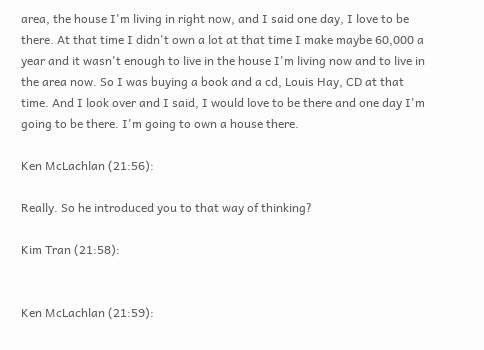area, the house I'm living in right now, and I said one day, I love to be there. At that time I didn't own a lot at that time I make maybe 60,000 a year and it wasn't enough to live in the house I'm living now and to live in the area now. So I was buying a book and a cd, Louis Hay, CD at that time. And I look over and I said, I would love to be there and one day I'm going to be there. I'm going to own a house there.

Ken McLachlan (21:56):

Really. So he introduced you to that way of thinking?

Kim Tran (21:58):


Ken McLachlan (21:59):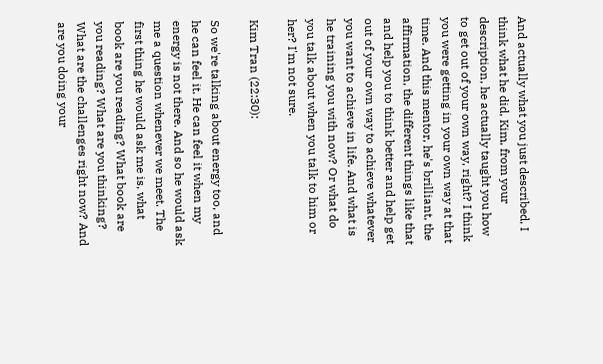And actually what you just described, I think what he did, Kim, from your description, he actually taught you how to get out of your own way, right? I think you were getting in your own way at that time. And this mentor, he's brilliant, the affirmation, the different things like that and help you to think better and help get out of your own way to achieve whatever you want to achieve in life. And what is he training you with now? Or what do you talk about when you talk to him or her? I'm not sure.

Kim Tran (22:30):

So we're talking about energy too, and he can feel it. He can feel it when my energy is not there. And so he would ask me a question whenever we meet. The first thing he would ask me is, what book are you reading? What book are you reading? What are you thinking? What are the challenges right now? And are you doing your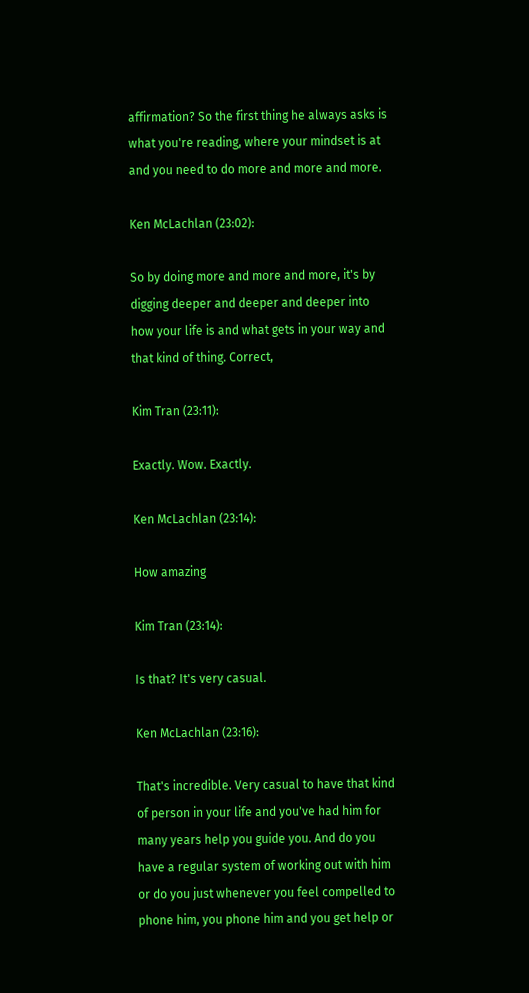affirmation? So the first thing he always asks is what you're reading, where your mindset is at and you need to do more and more and more.

Ken McLachlan (23:02):

So by doing more and more and more, it's by digging deeper and deeper and deeper into how your life is and what gets in your way and that kind of thing. Correct,

Kim Tran (23:11):

Exactly. Wow. Exactly.

Ken McLachlan (23:14):

How amazing

Kim Tran (23:14):

Is that? It's very casual.

Ken McLachlan (23:16):

That's incredible. Very casual to have that kind of person in your life and you've had him for many years help you guide you. And do you have a regular system of working out with him or do you just whenever you feel compelled to phone him, you phone him and you get help or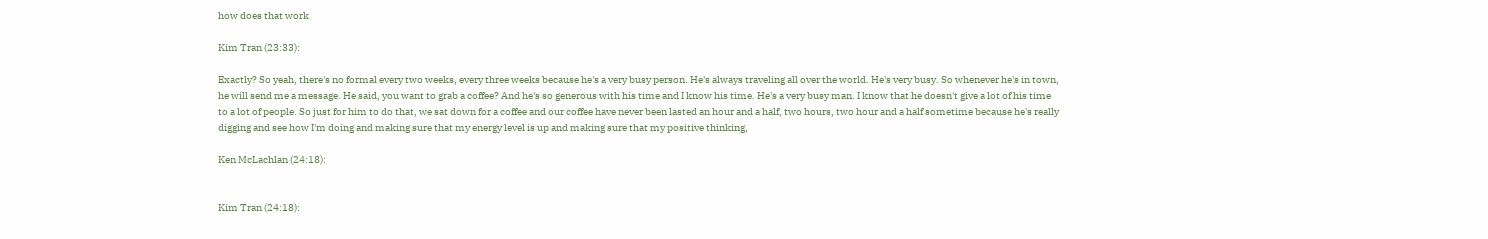how does that work

Kim Tran (23:33):

Exactly? So yeah, there's no formal every two weeks, every three weeks because he's a very busy person. He's always traveling all over the world. He's very busy. So whenever he's in town, he will send me a message. He said, you want to grab a coffee? And he's so generous with his time and I know his time. He's a very busy man. I know that he doesn't give a lot of his time to a lot of people. So just for him to do that, we sat down for a coffee and our coffee have never been lasted an hour and a half, two hours, two hour and a half sometime because he's really digging and see how I'm doing and making sure that my energy level is up and making sure that my positive thinking,

Ken McLachlan (24:18):


Kim Tran (24:18):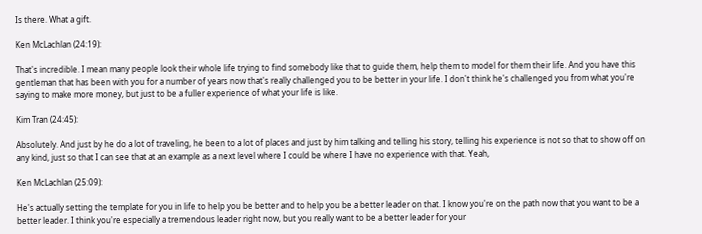Is there. What a gift.

Ken McLachlan (24:19):

That's incredible. I mean many people look their whole life trying to find somebody like that to guide them, help them to model for them their life. And you have this gentleman that has been with you for a number of years now that's really challenged you to be better in your life. I don't think he's challenged you from what you're saying to make more money, but just to be a fuller experience of what your life is like.

Kim Tran (24:45):

Absolutely. And just by he do a lot of traveling, he been to a lot of places and just by him talking and telling his story, telling his experience is not so that to show off on any kind, just so that I can see that at an example as a next level where I could be where I have no experience with that. Yeah,

Ken McLachlan (25:09):

He's actually setting the template for you in life to help you be better and to help you be a better leader on that. I know you're on the path now that you want to be a better leader. I think you're especially a tremendous leader right now, but you really want to be a better leader for your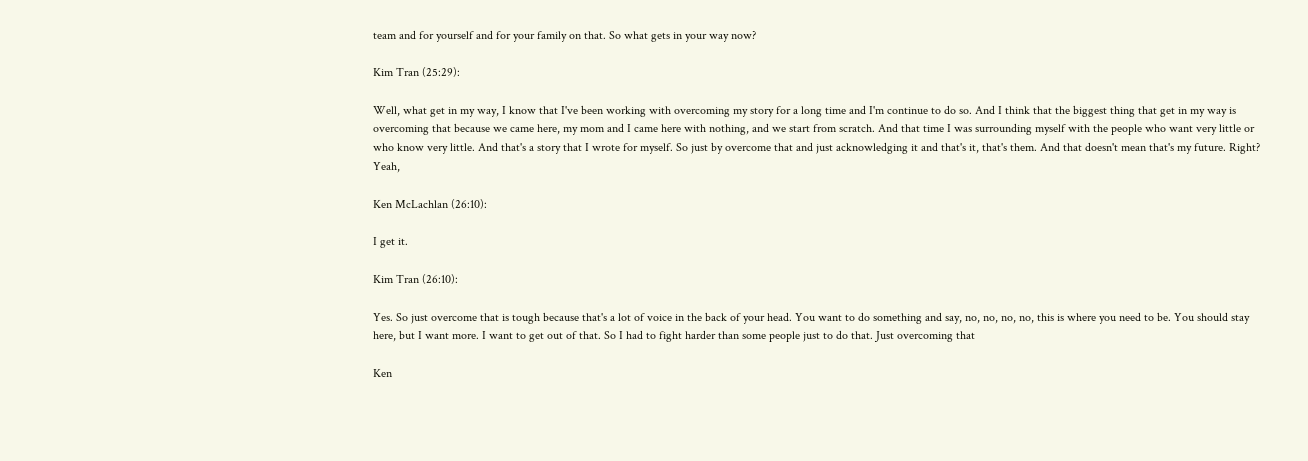team and for yourself and for your family on that. So what gets in your way now?

Kim Tran (25:29):

Well, what get in my way, I know that I've been working with overcoming my story for a long time and I'm continue to do so. And I think that the biggest thing that get in my way is overcoming that because we came here, my mom and I came here with nothing, and we start from scratch. And that time I was surrounding myself with the people who want very little or who know very little. And that's a story that I wrote for myself. So just by overcome that and just acknowledging it and that's it, that's them. And that doesn't mean that's my future. Right? Yeah,

Ken McLachlan (26:10):

I get it.

Kim Tran (26:10):

Yes. So just overcome that is tough because that's a lot of voice in the back of your head. You want to do something and say, no, no, no, no, this is where you need to be. You should stay here, but I want more. I want to get out of that. So I had to fight harder than some people just to do that. Just overcoming that

Ken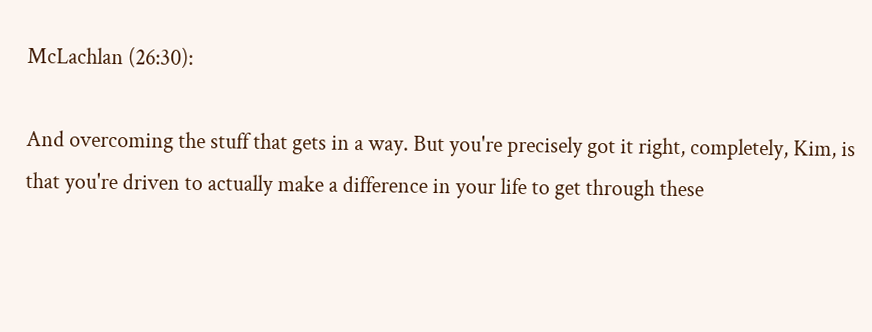McLachlan (26:30):

And overcoming the stuff that gets in a way. But you're precisely got it right, completely, Kim, is that you're driven to actually make a difference in your life to get through these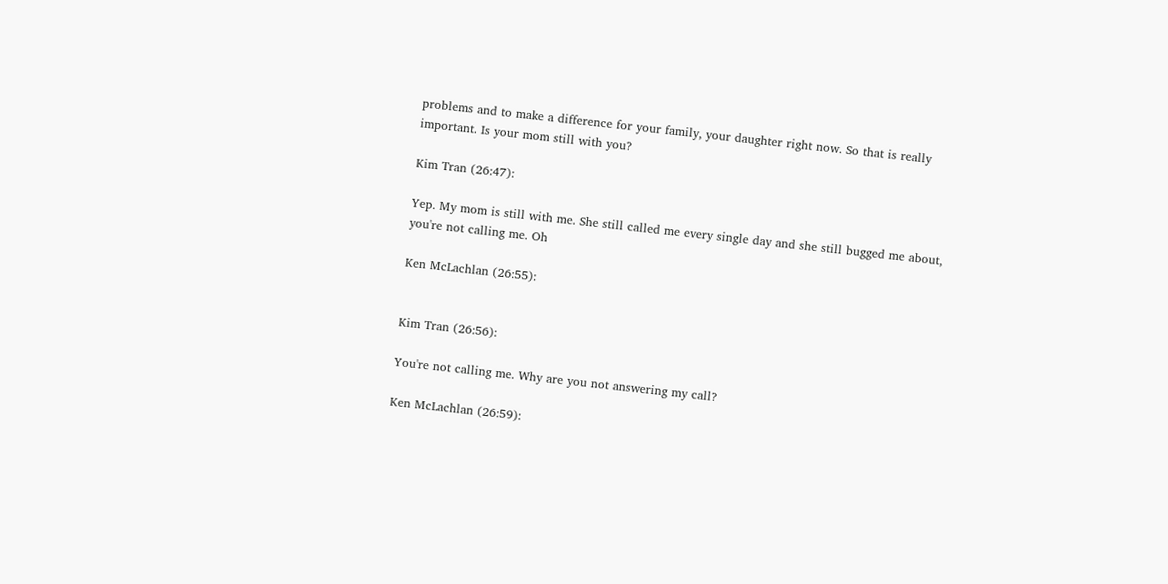problems and to make a difference for your family, your daughter right now. So that is really important. Is your mom still with you?

Kim Tran (26:47):

Yep. My mom is still with me. She still called me every single day and she still bugged me about, you're not calling me. Oh

Ken McLachlan (26:55):


Kim Tran (26:56):

You're not calling me. Why are you not answering my call?

Ken McLachlan (26:59):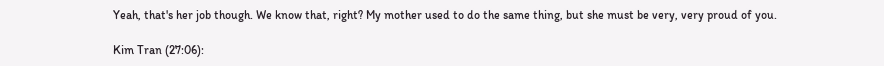Yeah, that's her job though. We know that, right? My mother used to do the same thing, but she must be very, very proud of you.

Kim Tran (27:06):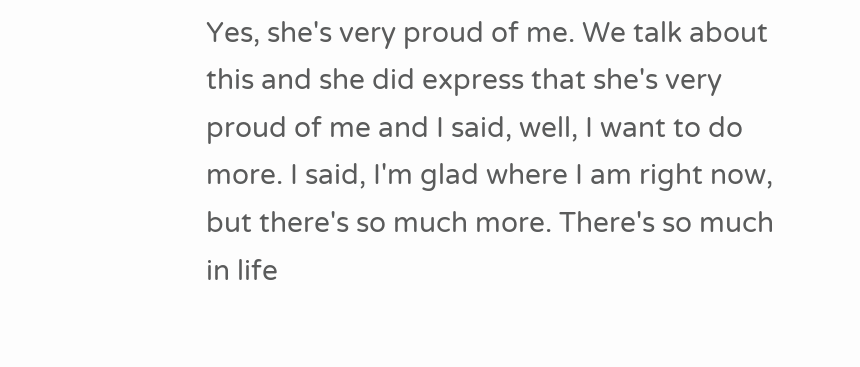Yes, she's very proud of me. We talk about this and she did express that she's very proud of me and I said, well, I want to do more. I said, I'm glad where I am right now, but there's so much more. There's so much in life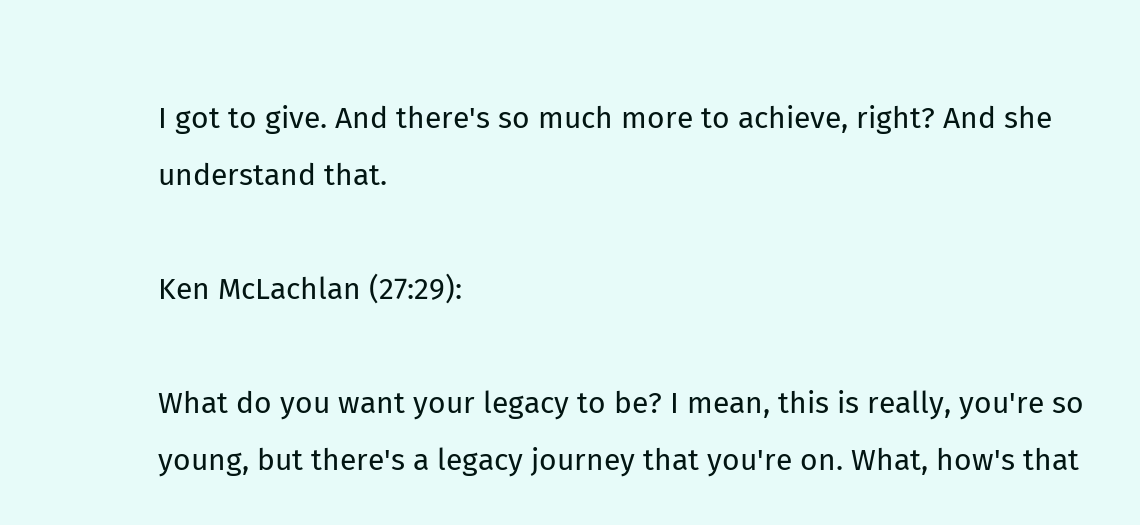I got to give. And there's so much more to achieve, right? And she understand that.

Ken McLachlan (27:29):

What do you want your legacy to be? I mean, this is really, you're so young, but there's a legacy journey that you're on. What, how's that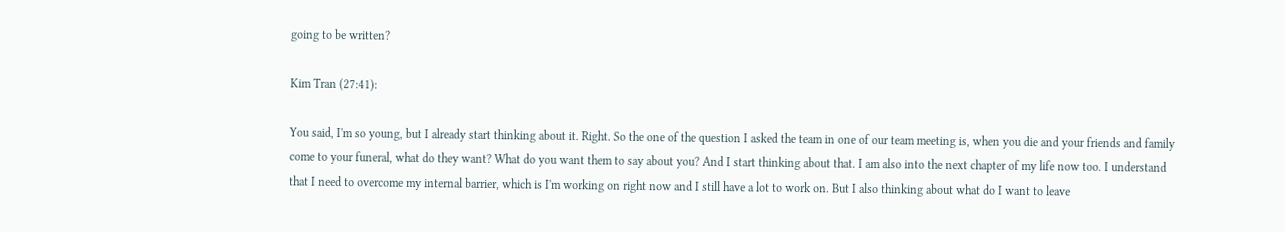going to be written?

Kim Tran (27:41):

You said, I'm so young, but I already start thinking about it. Right. So the one of the question I asked the team in one of our team meeting is, when you die and your friends and family come to your funeral, what do they want? What do you want them to say about you? And I start thinking about that. I am also into the next chapter of my life now too. I understand that I need to overcome my internal barrier, which is I'm working on right now and I still have a lot to work on. But I also thinking about what do I want to leave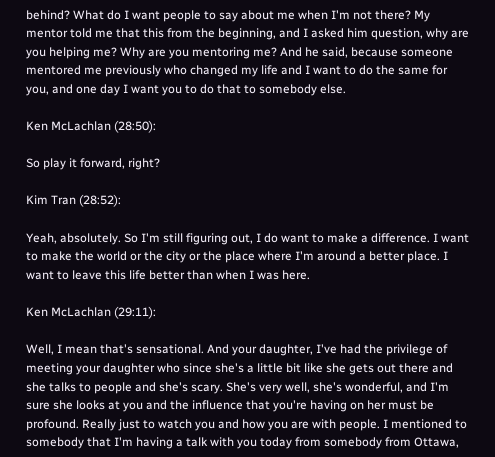behind? What do I want people to say about me when I'm not there? My mentor told me that this from the beginning, and I asked him question, why are you helping me? Why are you mentoring me? And he said, because someone mentored me previously who changed my life and I want to do the same for you, and one day I want you to do that to somebody else.

Ken McLachlan (28:50):

So play it forward, right?

Kim Tran (28:52):

Yeah, absolutely. So I'm still figuring out, I do want to make a difference. I want to make the world or the city or the place where I'm around a better place. I want to leave this life better than when I was here.

Ken McLachlan (29:11):

Well, I mean that's sensational. And your daughter, I've had the privilege of meeting your daughter who since she's a little bit like she gets out there and she talks to people and she's scary. She's very well, she's wonderful, and I'm sure she looks at you and the influence that you're having on her must be profound. Really just to watch you and how you are with people. I mentioned to somebody that I'm having a talk with you today from somebody from Ottawa,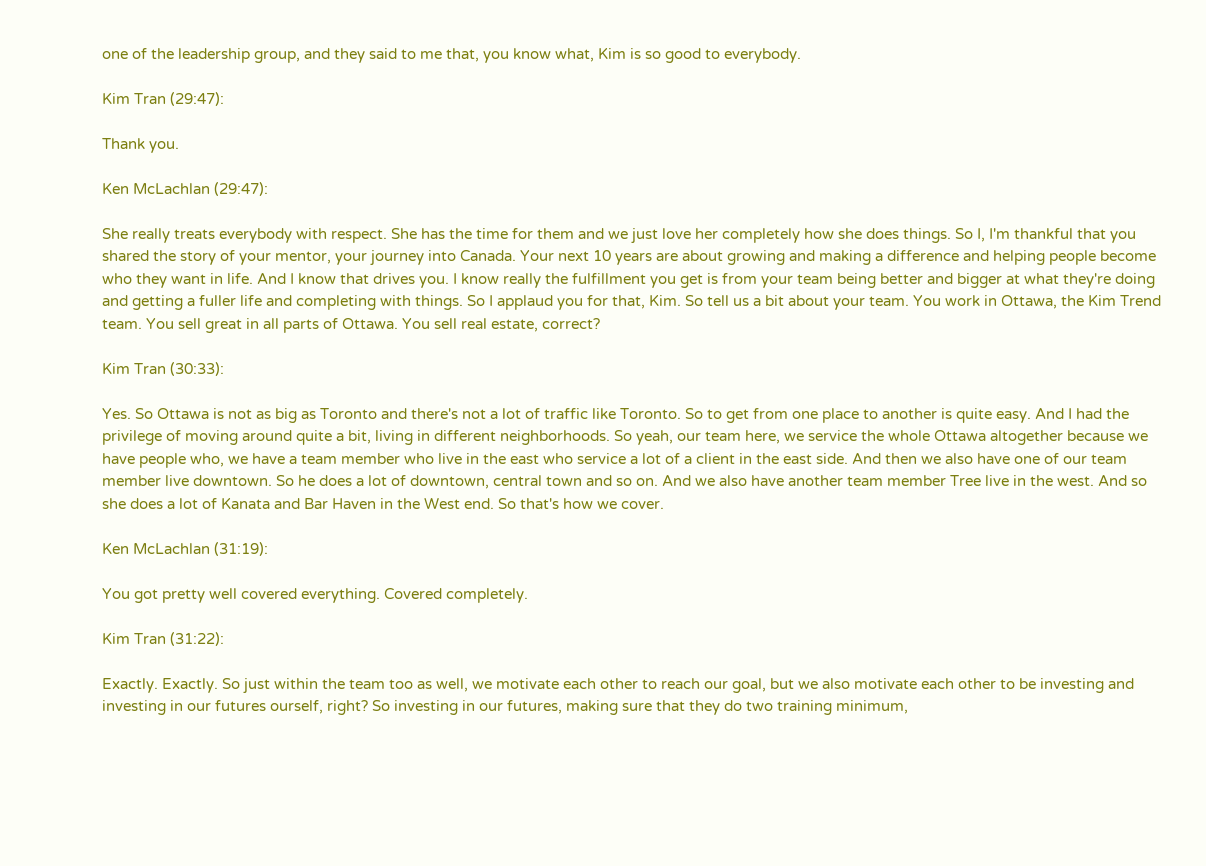one of the leadership group, and they said to me that, you know what, Kim is so good to everybody.

Kim Tran (29:47):

Thank you.

Ken McLachlan (29:47):

She really treats everybody with respect. She has the time for them and we just love her completely how she does things. So I, I'm thankful that you shared the story of your mentor, your journey into Canada. Your next 10 years are about growing and making a difference and helping people become who they want in life. And I know that drives you. I know really the fulfillment you get is from your team being better and bigger at what they're doing and getting a fuller life and completing with things. So I applaud you for that, Kim. So tell us a bit about your team. You work in Ottawa, the Kim Trend team. You sell great in all parts of Ottawa. You sell real estate, correct?

Kim Tran (30:33):

Yes. So Ottawa is not as big as Toronto and there's not a lot of traffic like Toronto. So to get from one place to another is quite easy. And I had the privilege of moving around quite a bit, living in different neighborhoods. So yeah, our team here, we service the whole Ottawa altogether because we have people who, we have a team member who live in the east who service a lot of a client in the east side. And then we also have one of our team member live downtown. So he does a lot of downtown, central town and so on. And we also have another team member Tree live in the west. And so she does a lot of Kanata and Bar Haven in the West end. So that's how we cover.

Ken McLachlan (31:19):

You got pretty well covered everything. Covered completely.

Kim Tran (31:22):

Exactly. Exactly. So just within the team too as well, we motivate each other to reach our goal, but we also motivate each other to be investing and investing in our futures ourself, right? So investing in our futures, making sure that they do two training minimum,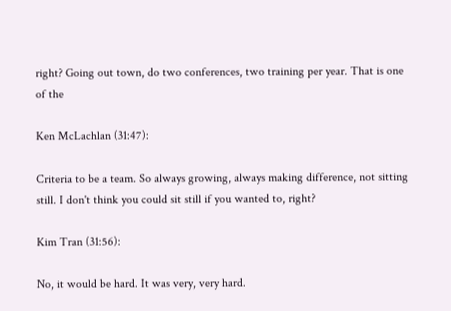right? Going out town, do two conferences, two training per year. That is one of the

Ken McLachlan (31:47):

Criteria to be a team. So always growing, always making difference, not sitting still. I don't think you could sit still if you wanted to, right?

Kim Tran (31:56):

No, it would be hard. It was very, very hard.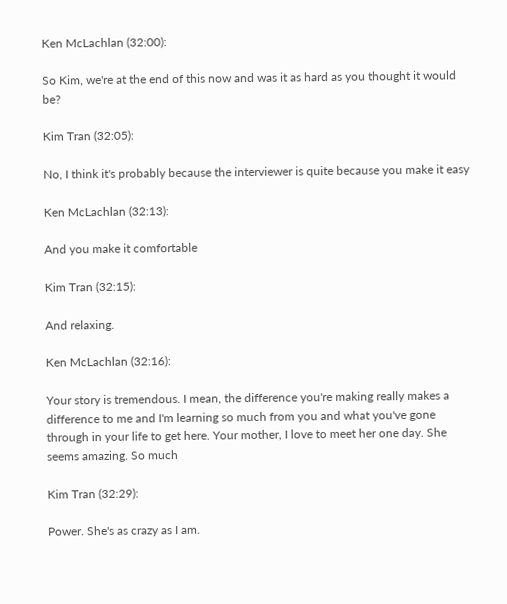Ken McLachlan (32:00):

So Kim, we're at the end of this now and was it as hard as you thought it would be?

Kim Tran (32:05):

No, I think it's probably because the interviewer is quite because you make it easy

Ken McLachlan (32:13):

And you make it comfortable

Kim Tran (32:15):

And relaxing.

Ken McLachlan (32:16):

Your story is tremendous. I mean, the difference you're making really makes a difference to me and I'm learning so much from you and what you've gone through in your life to get here. Your mother, I love to meet her one day. She seems amazing. So much

Kim Tran (32:29):

Power. She's as crazy as I am.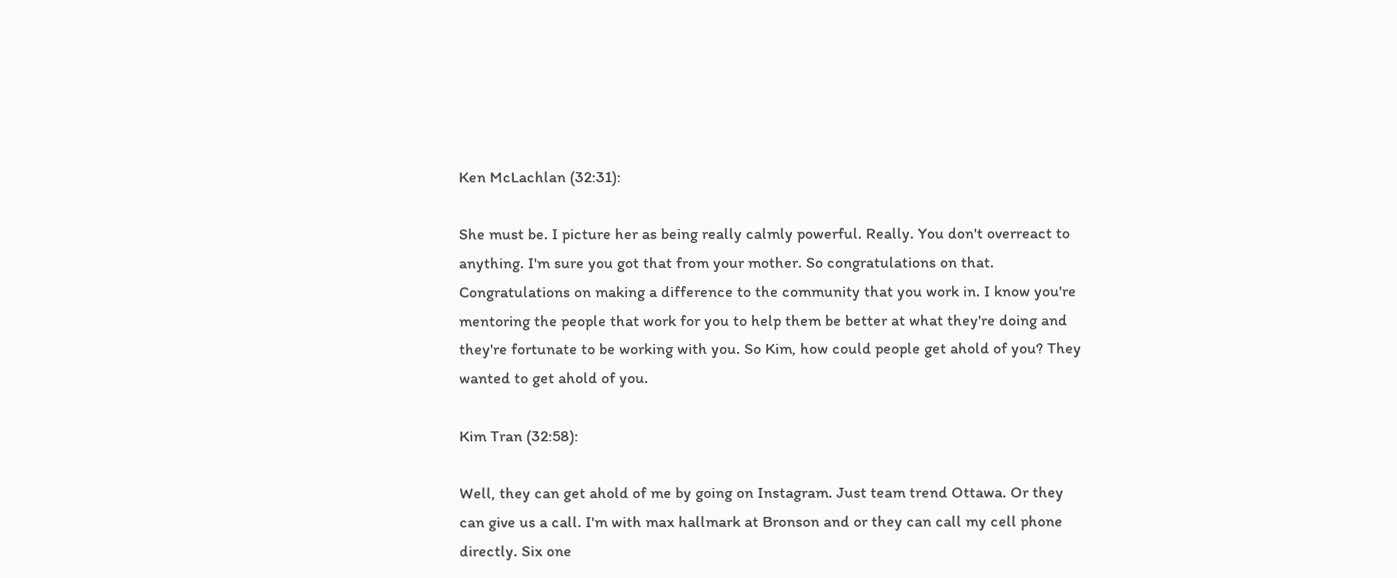Ken McLachlan (32:31):

She must be. I picture her as being really calmly powerful. Really. You don't overreact to anything. I'm sure you got that from your mother. So congratulations on that. Congratulations on making a difference to the community that you work in. I know you're mentoring the people that work for you to help them be better at what they're doing and they're fortunate to be working with you. So Kim, how could people get ahold of you? They wanted to get ahold of you.

Kim Tran (32:58):

Well, they can get ahold of me by going on Instagram. Just team trend Ottawa. Or they can give us a call. I'm with max hallmark at Bronson and or they can call my cell phone directly. Six one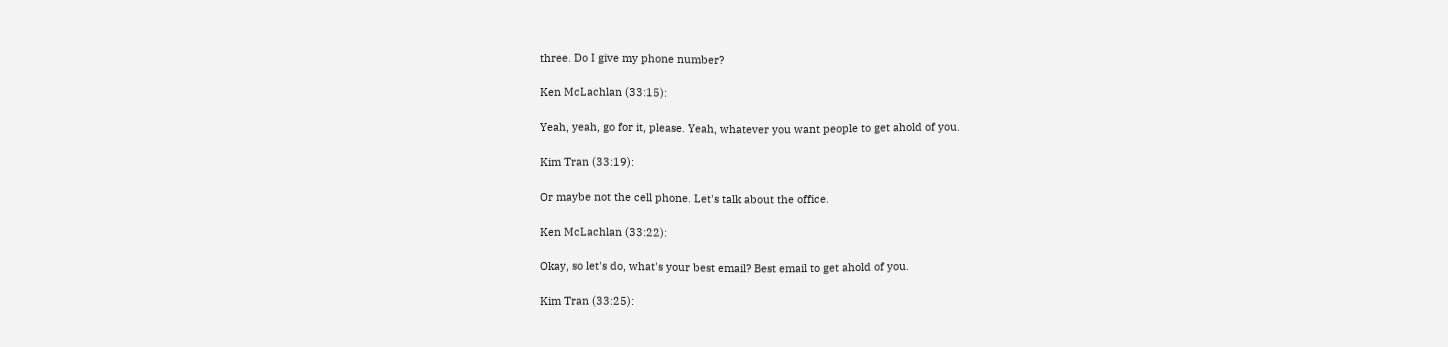three. Do I give my phone number?

Ken McLachlan (33:15):

Yeah, yeah, go for it, please. Yeah, whatever you want people to get ahold of you.

Kim Tran (33:19):

Or maybe not the cell phone. Let's talk about the office.

Ken McLachlan (33:22):

Okay, so let's do, what's your best email? Best email to get ahold of you.

Kim Tran (33:25):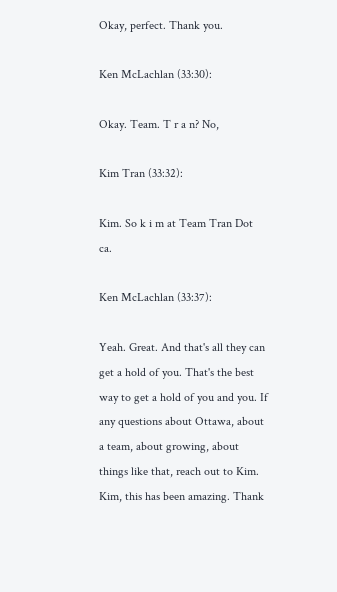Okay, perfect. Thank you.

Ken McLachlan (33:30):

Okay. Team. T r a n? No,

Kim Tran (33:32):

Kim. So k i m at Team Tran Dot ca.

Ken McLachlan (33:37):

Yeah. Great. And that's all they can get a hold of you. That's the best way to get a hold of you and you. If any questions about Ottawa, about a team, about growing, about things like that, reach out to Kim. Kim, this has been amazing. Thank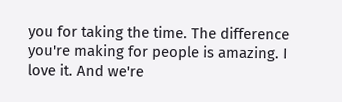you for taking the time. The difference you're making for people is amazing. I love it. And we're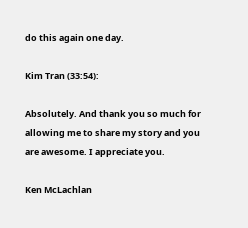do this again one day.

Kim Tran (33:54):

Absolutely. And thank you so much for allowing me to share my story and you are awesome. I appreciate you.

Ken McLachlan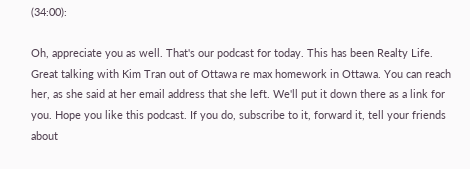(34:00):

Oh, appreciate you as well. That's our podcast for today. This has been Realty Life. Great talking with Kim Tran out of Ottawa re max homework in Ottawa. You can reach her, as she said at her email address that she left. We'll put it down there as a link for you. Hope you like this podcast. If you do, subscribe to it, forward it, tell your friends about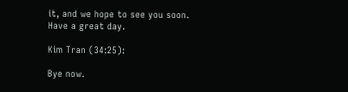it, and we hope to see you soon. Have a great day.

Kim Tran (34:25):

Bye now.